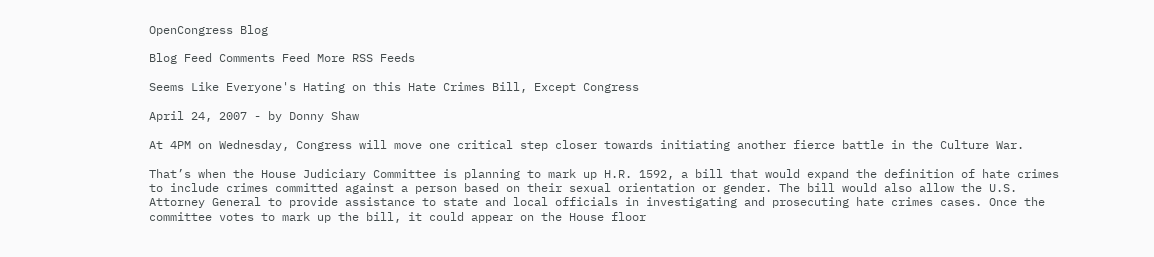OpenCongress Blog

Blog Feed Comments Feed More RSS Feeds

Seems Like Everyone's Hating on this Hate Crimes Bill, Except Congress

April 24, 2007 - by Donny Shaw

At 4PM on Wednesday, Congress will move one critical step closer towards initiating another fierce battle in the Culture War.

That’s when the House Judiciary Committee is planning to mark up H.R. 1592, a bill that would expand the definition of hate crimes to include crimes committed against a person based on their sexual orientation or gender. The bill would also allow the U.S. Attorney General to provide assistance to state and local officials in investigating and prosecuting hate crimes cases. Once the committee votes to mark up the bill, it could appear on the House floor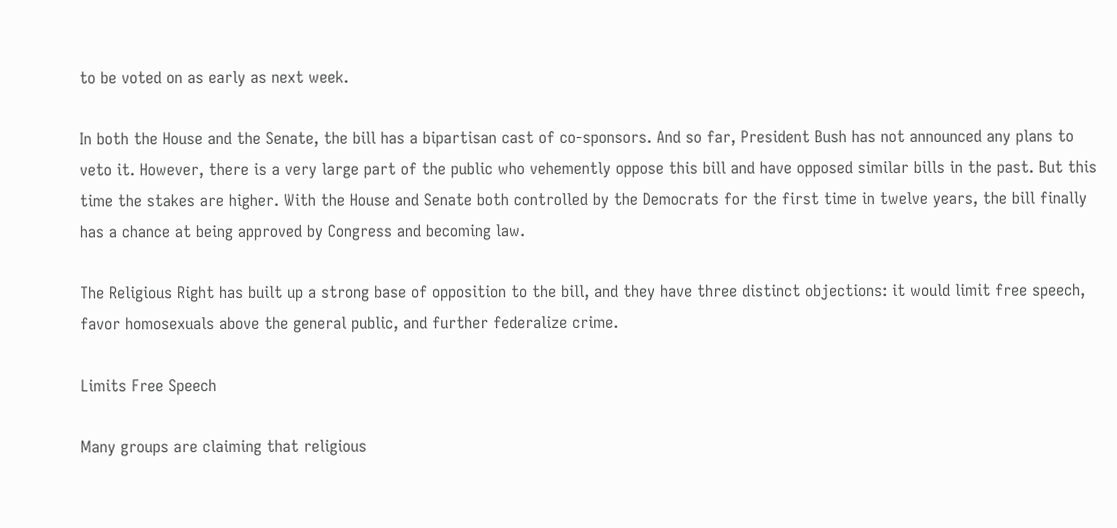to be voted on as early as next week.

In both the House and the Senate, the bill has a bipartisan cast of co-sponsors. And so far, President Bush has not announced any plans to veto it. However, there is a very large part of the public who vehemently oppose this bill and have opposed similar bills in the past. But this time the stakes are higher. With the House and Senate both controlled by the Democrats for the first time in twelve years, the bill finally has a chance at being approved by Congress and becoming law.

The Religious Right has built up a strong base of opposition to the bill, and they have three distinct objections: it would limit free speech, favor homosexuals above the general public, and further federalize crime.

Limits Free Speech

Many groups are claiming that religious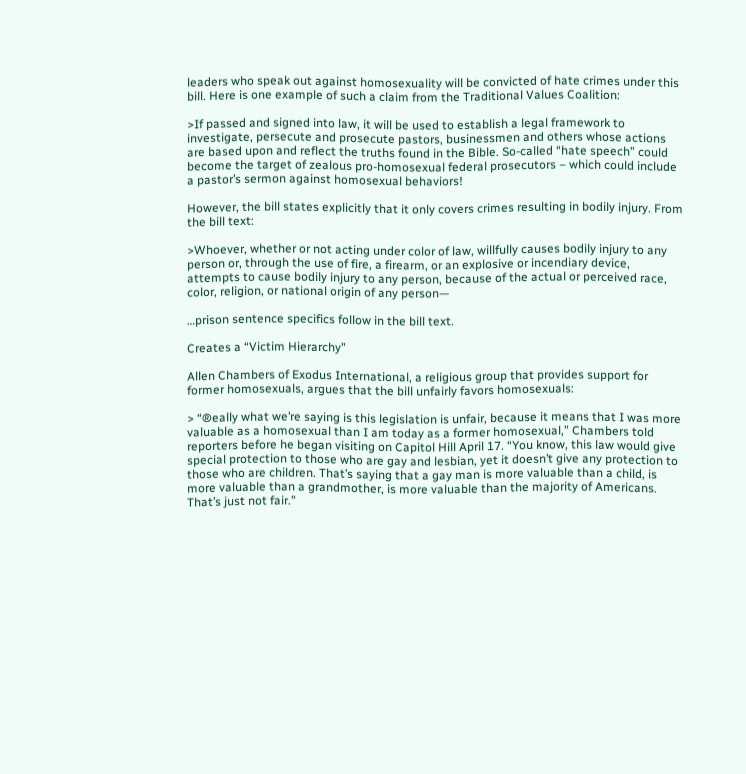leaders who speak out against homosexuality will be convicted of hate crimes under this bill. Here is one example of such a claim from the Traditional Values Coalition:

>If passed and signed into law, it will be used to establish a legal framework to investigate, persecute and prosecute pastors, businessmen and others whose actions are based upon and reflect the truths found in the Bible. So-called “hate speech” could become the target of zealous pro-homosexual federal prosecutors – which could include a pastor’s sermon against homosexual behaviors!

However, the bill states explicitly that it only covers crimes resulting in bodily injury. From the bill text:

>Whoever, whether or not acting under color of law, willfully causes bodily injury to any person or, through the use of fire, a firearm, or an explosive or incendiary device, attempts to cause bodily injury to any person, because of the actual or perceived race, color, religion, or national origin of any person—

…prison sentence specifics follow in the bill text.

Creates a “Victim Hierarchy”

Allen Chambers of Exodus International, a religious group that provides support for former homosexuals, argues that the bill unfairly favors homosexuals:

> “®eally what we’re saying is this legislation is unfair, because it means that I was more valuable as a homosexual than I am today as a former homosexual,” Chambers told reporters before he began visiting on Capitol Hill April 17. “You know, this law would give special protection to those who are gay and lesbian, yet it doesn’t give any protection to those who are children. That’s saying that a gay man is more valuable than a child, is more valuable than a grandmother, is more valuable than the majority of Americans. That’s just not fair.”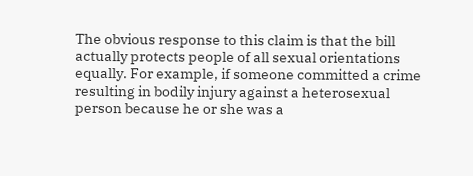The obvious response to this claim is that the bill actually protects people of all sexual orientations equally. For example, if someone committed a crime resulting in bodily injury against a heterosexual person because he or she was a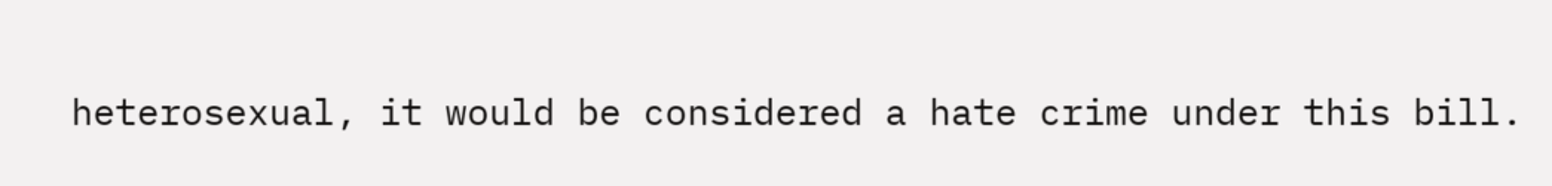heterosexual, it would be considered a hate crime under this bill.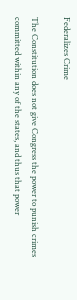Federalizes Crime

The Constitution does not give Congress the power to punish crimes committed within any of the states, and thus that power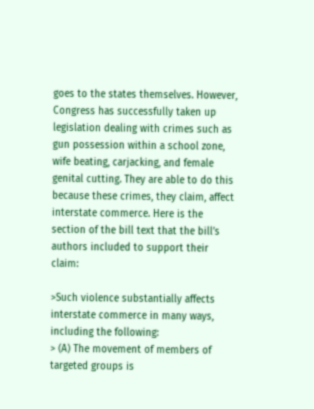goes to the states themselves. However, Congress has successfully taken up legislation dealing with crimes such as gun possession within a school zone, wife beating, carjacking, and female genital cutting. They are able to do this because these crimes, they claim, affect interstate commerce. Here is the section of the bill text that the bill’s authors included to support their claim:

>Such violence substantially affects interstate commerce in many ways, including the following:
> (A) The movement of members of targeted groups is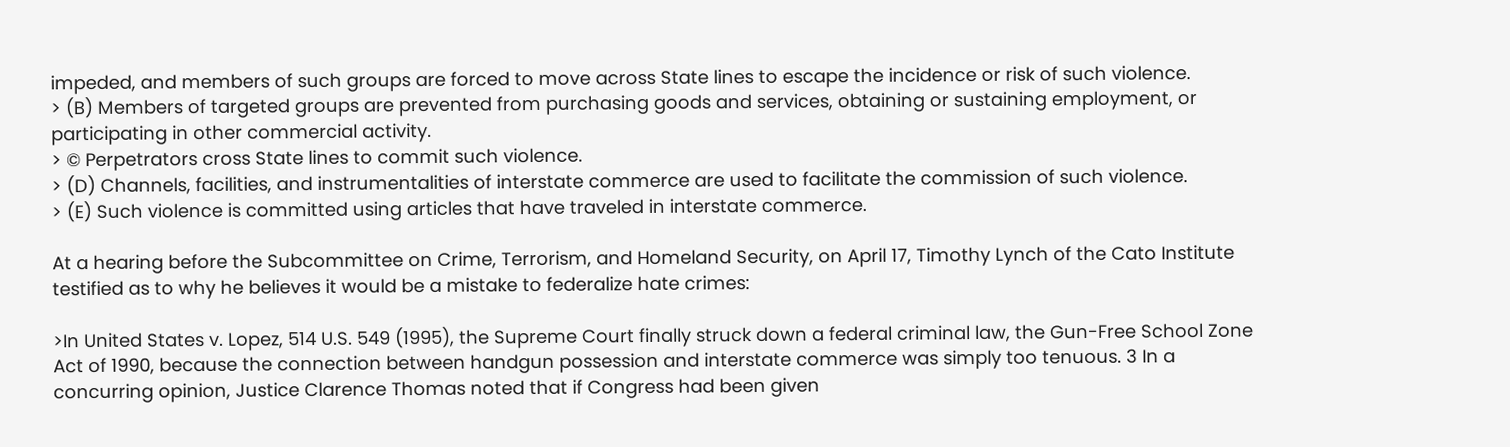impeded, and members of such groups are forced to move across State lines to escape the incidence or risk of such violence.
> (B) Members of targeted groups are prevented from purchasing goods and services, obtaining or sustaining employment, or participating in other commercial activity.
> © Perpetrators cross State lines to commit such violence.
> (D) Channels, facilities, and instrumentalities of interstate commerce are used to facilitate the commission of such violence.
> (E) Such violence is committed using articles that have traveled in interstate commerce.

At a hearing before the Subcommittee on Crime, Terrorism, and Homeland Security, on April 17, Timothy Lynch of the Cato Institute testified as to why he believes it would be a mistake to federalize hate crimes:

>In United States v. Lopez, 514 U.S. 549 (1995), the Supreme Court finally struck down a federal criminal law, the Gun-Free School Zone Act of 1990, because the connection between handgun possession and interstate commerce was simply too tenuous. 3 In a concurring opinion, Justice Clarence Thomas noted that if Congress had been given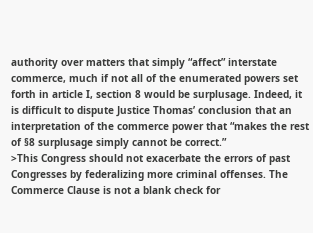authority over matters that simply “affect” interstate commerce, much if not all of the enumerated powers set forth in article I, section 8 would be surplusage. Indeed, it is difficult to dispute Justice Thomas’ conclusion that an interpretation of the commerce power that “makes the rest of §8 surplusage simply cannot be correct.”
>This Congress should not exacerbate the errors of past Congresses by federalizing more criminal offenses. The Commerce Clause is not a blank check for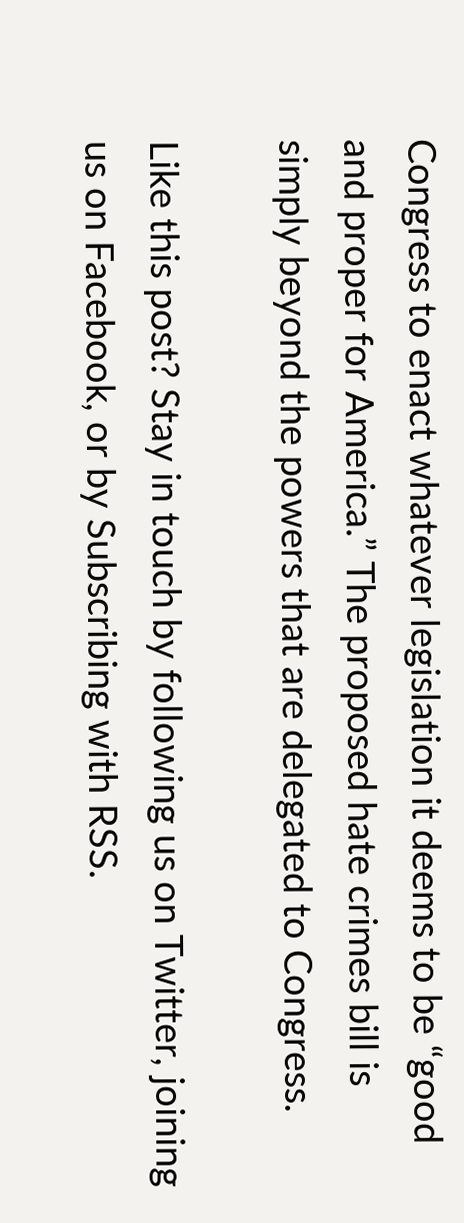Congress to enact whatever legislation it deems to be “good and proper for America.” The proposed hate crimes bill is simply beyond the powers that are delegated to Congress.

Like this post? Stay in touch by following us on Twitter, joining us on Facebook, or by Subscribing with RSS.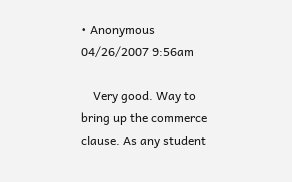• Anonymous 04/26/2007 9:56am

    Very good. Way to bring up the commerce clause. As any student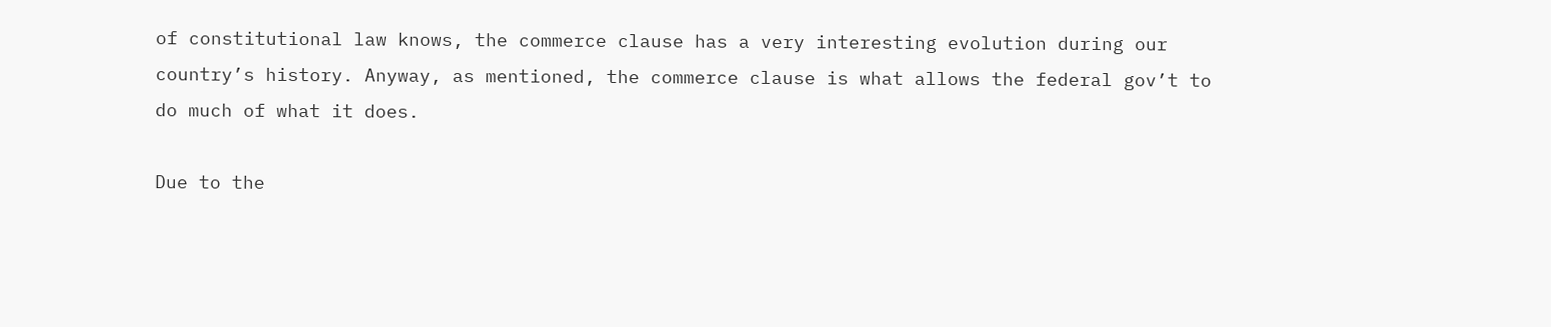of constitutional law knows, the commerce clause has a very interesting evolution during our country’s history. Anyway, as mentioned, the commerce clause is what allows the federal gov’t to do much of what it does.

Due to the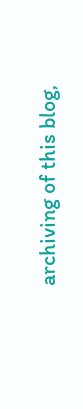archiving of this blog,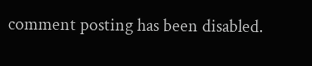comment posting has been disabled.